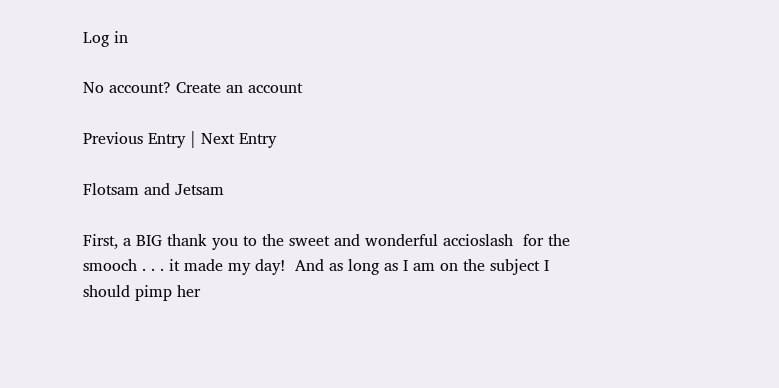Log in

No account? Create an account

Previous Entry | Next Entry

Flotsam and Jetsam

First, a BIG thank you to the sweet and wonderful accioslash  for the smooch . . . it made my day!  And as long as I am on the subject I should pimp her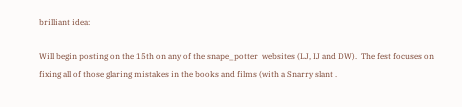brilliant idea:

Will begin posting on the 15th on any of the snape_potter  websites (LJ, IJ and DW).  The fest focuses on fixing all of those glaring mistakes in the books and films (with a Snarry slant .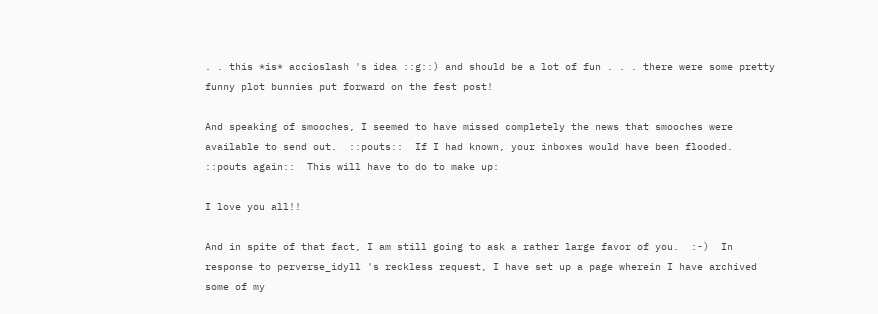. . this *is* accioslash 's idea ::g::) and should be a lot of fun . . . there were some pretty funny plot bunnies put forward on the fest post!

And speaking of smooches, I seemed to have missed completely the news that smooches were available to send out.  ::pouts::  If I had known, your inboxes would have been flooded.  ::pouts again::  This will have to do to make up:

I love you all!!

And in spite of that fact, I am still going to ask a rather large favor of you.  :-)  In response to perverse_idyll 's reckless request, I have set up a page wherein I have archived some of my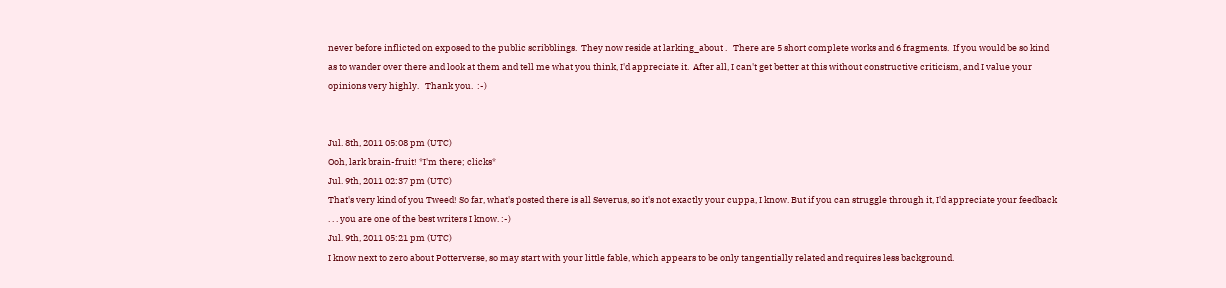never before inflicted on exposed to the public scribblings.  They now reside at larking_about .   There are 5 short complete works and 6 fragments.  If you would be so kind as to wander over there and look at them and tell me what you think, I'd appreciate it.  After all, I can't get better at this without constructive criticism, and I value your opinions very highly.   Thank you.  :-)


Jul. 8th, 2011 05:08 pm (UTC)
Ooh, lark brain-fruit! *I'm there; clicks*
Jul. 9th, 2011 02:37 pm (UTC)
That's very kind of you Tweed! So far, what's posted there is all Severus, so it's not exactly your cuppa, I know. But if you can struggle through it, I'd appreciate your feedback . . . you are one of the best writers I know. :-)
Jul. 9th, 2011 05:21 pm (UTC)
I know next to zero about Potterverse, so may start with your little fable, which appears to be only tangentially related and requires less background.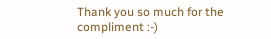Thank you so much for the compliment :-)